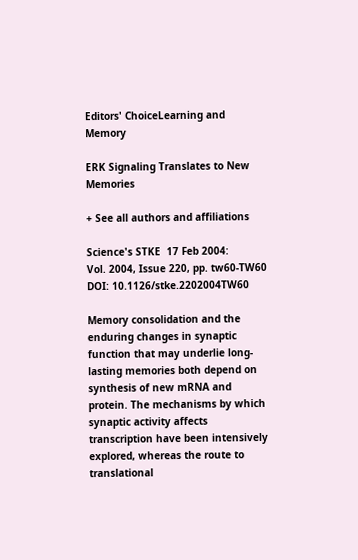Editors' ChoiceLearning and Memory

ERK Signaling Translates to New Memories

+ See all authors and affiliations

Science's STKE  17 Feb 2004:
Vol. 2004, Issue 220, pp. tw60-TW60
DOI: 10.1126/stke.2202004TW60

Memory consolidation and the enduring changes in synaptic function that may underlie long-lasting memories both depend on synthesis of new mRNA and protein. The mechanisms by which synaptic activity affects transcription have been intensively explored, whereas the route to translational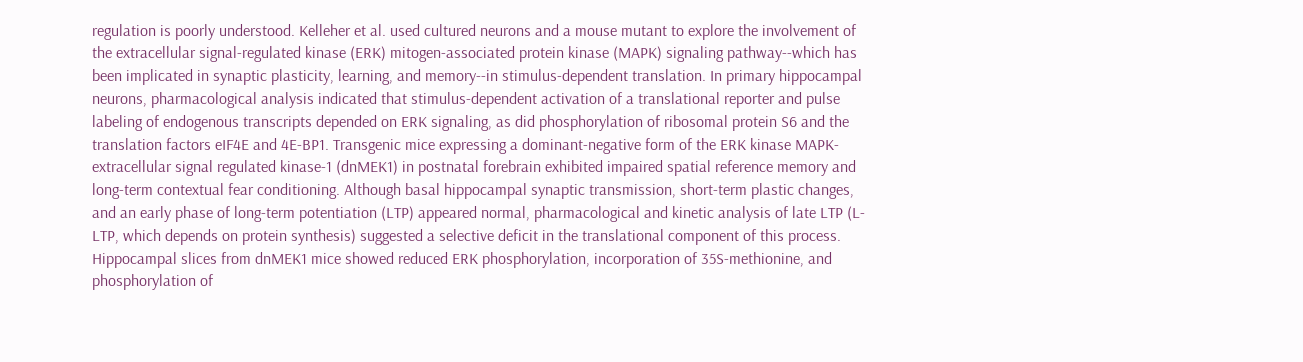regulation is poorly understood. Kelleher et al. used cultured neurons and a mouse mutant to explore the involvement of the extracellular signal-regulated kinase (ERK) mitogen-associated protein kinase (MAPK) signaling pathway--which has been implicated in synaptic plasticity, learning, and memory--in stimulus-dependent translation. In primary hippocampal neurons, pharmacological analysis indicated that stimulus-dependent activation of a translational reporter and pulse labeling of endogenous transcripts depended on ERK signaling, as did phosphorylation of ribosomal protein S6 and the translation factors eIF4E and 4E-BP1. Transgenic mice expressing a dominant-negative form of the ERK kinase MAPK-extracellular signal regulated kinase-1 (dnMEK1) in postnatal forebrain exhibited impaired spatial reference memory and long-term contextual fear conditioning. Although basal hippocampal synaptic transmission, short-term plastic changes, and an early phase of long-term potentiation (LTP) appeared normal, pharmacological and kinetic analysis of late LTP (L-LTP, which depends on protein synthesis) suggested a selective deficit in the translational component of this process. Hippocampal slices from dnMEK1 mice showed reduced ERK phosphorylation, incorporation of 35S-methionine, and phosphorylation of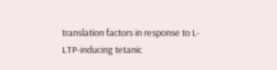translation factors in response to L-LTP-inducing tetanic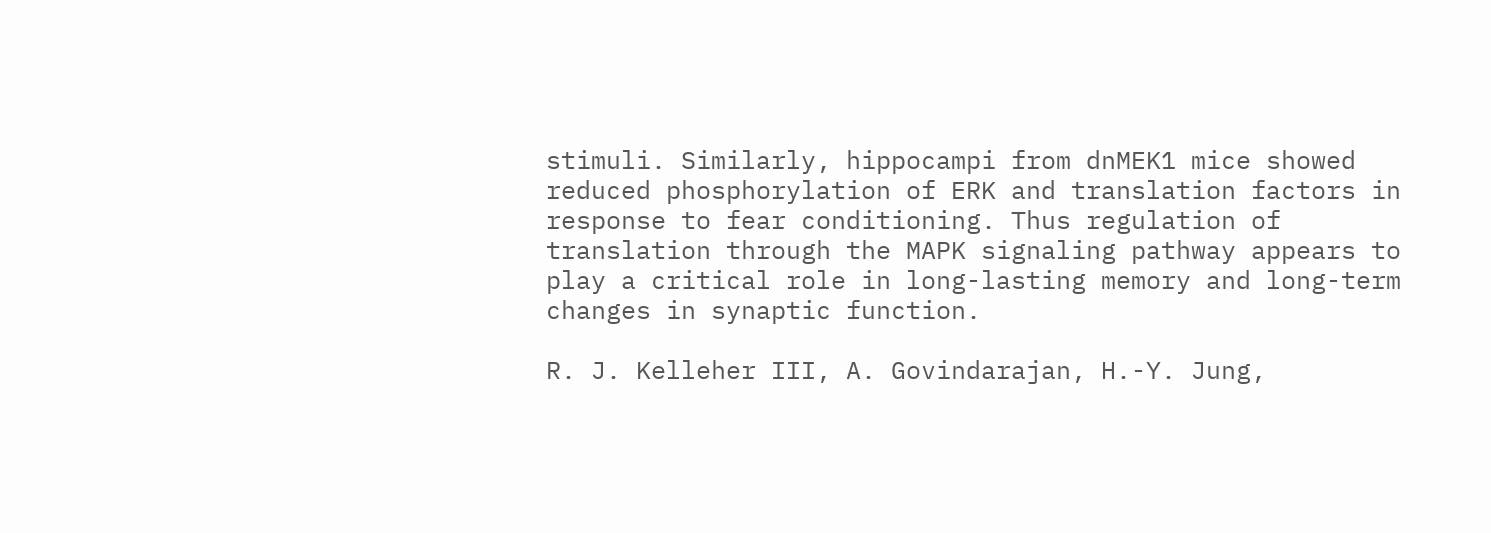stimuli. Similarly, hippocampi from dnMEK1 mice showed reduced phosphorylation of ERK and translation factors in response to fear conditioning. Thus regulation of translation through the MAPK signaling pathway appears to play a critical role in long-lasting memory and long-term changes in synaptic function.

R. J. Kelleher III, A. Govindarajan, H.-Y. Jung,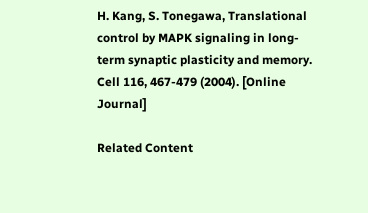H. Kang, S. Tonegawa, Translational control by MAPK signaling in long-term synaptic plasticity and memory. Cell 116, 467-479 (2004). [Online Journal]

Related Content